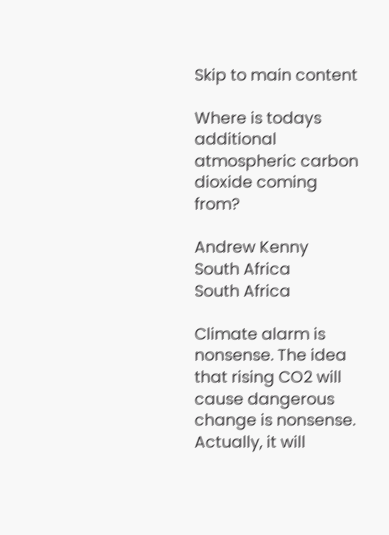Skip to main content

Where is todays additional atmospheric carbon dioxide coming from?

Andrew Kenny
South Africa
South Africa

Climate alarm is nonsense. The idea that rising CO2 will cause dangerous change is nonsense. Actually, it will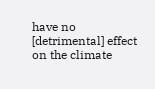have no [detrimental] effect on the climate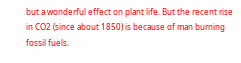but a wonderful effect on plant life. But the recent rise in CO2 (since about 1850) is because of man burning fossil fuels.